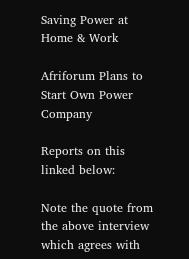Saving Power at Home & Work

Afriforum Plans to Start Own Power Company

Reports on this linked below:

Note the quote from the above interview which agrees with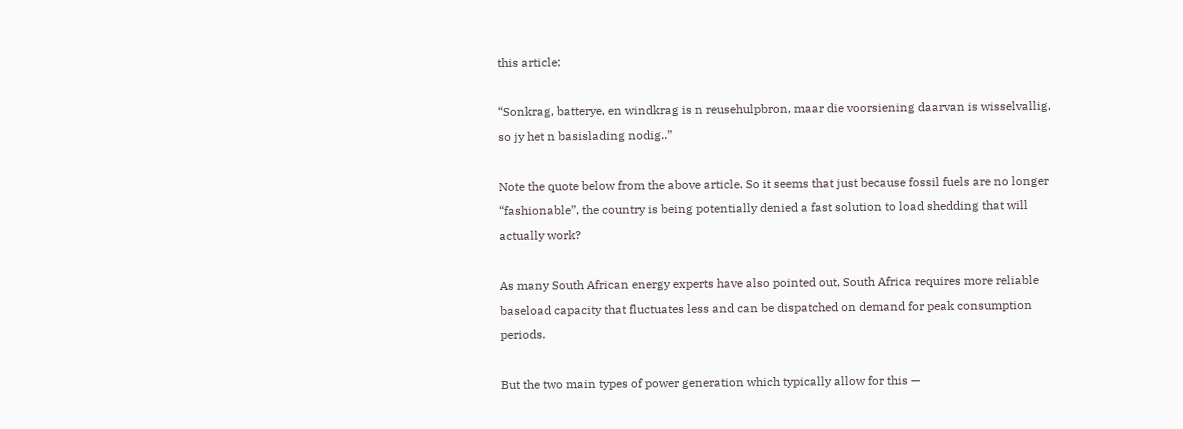this article:

“Sonkrag, batterye, en windkrag is n reusehulpbron, maar die voorsiening daarvan is wisselvallig, so jy het n basislading nodig..”

Note the quote below from the above article. So it seems that just because fossil fuels are no longer “fashionable”, the country is being potentially denied a fast solution to load shedding that will actually work?

As many South African energy experts have also pointed out, South Africa requires more reliable baseload capacity that fluctuates less and can be dispatched on demand for peak consumption periods.

But the two main types of power generation which typically allow for this —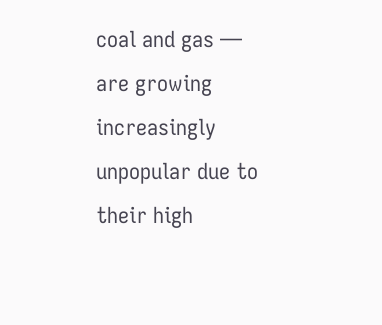coal and gas — are growing increasingly unpopular due to their high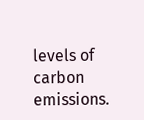levels of carbon emissions.